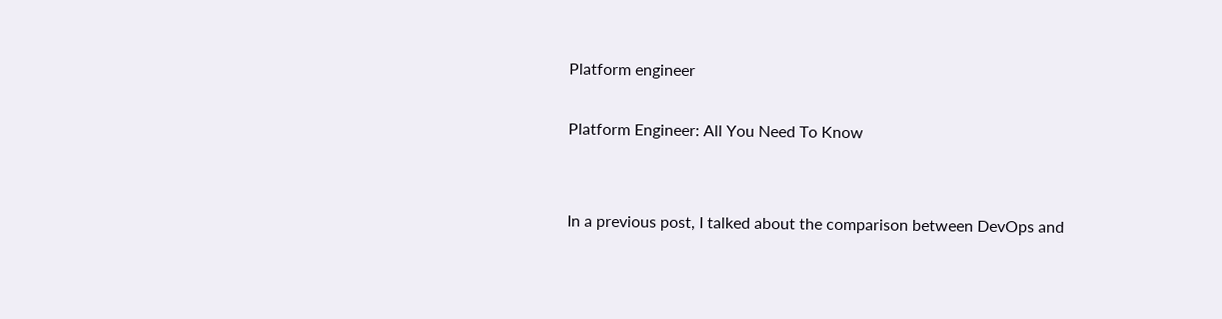Platform engineer

Platform Engineer: All You Need To Know


In a previous post, I talked about the comparison between DevOps and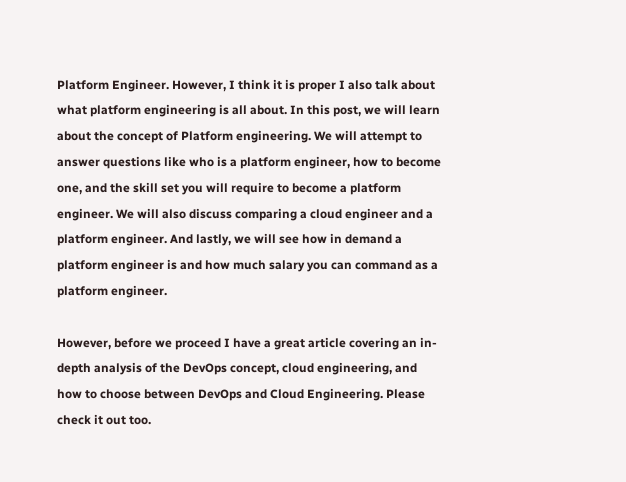Platform Engineer. However, I think it is proper I also talk about what platform engineering is all about. In this post, we will learn about the concept of Platform engineering. We will attempt to answer questions like who is a platform engineer, how to become one, and the skill set you will require to become a platform engineer. We will also discuss comparing a cloud engineer and a platform engineer. And lastly, we will see how in demand a platform engineer is and how much salary you can command as a platform engineer.

However, before we proceed I have a great article covering an in-depth analysis of the DevOps concept, cloud engineering, and how to choose between DevOps and Cloud Engineering. Please check it out too.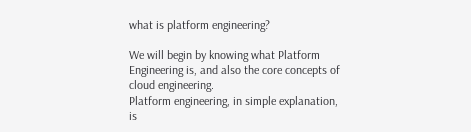what is platform engineering?

We will begin by knowing what Platform Engineering is, and also the core concepts of cloud engineering.
Platform engineering, in simple explanation, is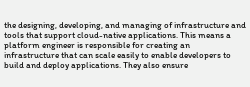the designing, developing, and managing of infrastructure and tools that support cloud-native applications. This means a platform engineer is responsible for creating an infrastructure that can scale easily to enable developers to build and deploy applications. They also ensure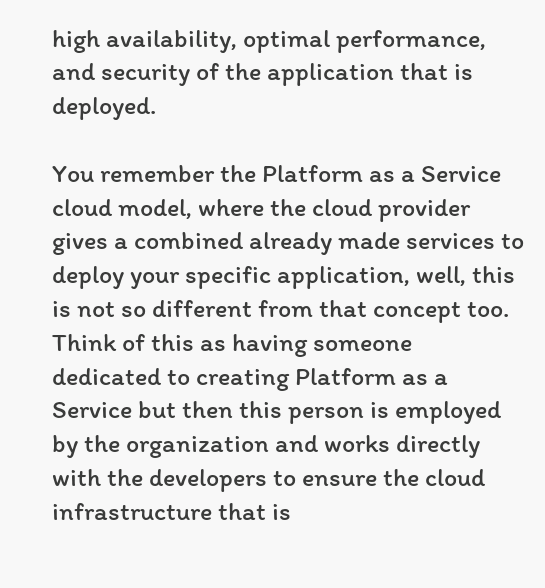high availability, optimal performance, and security of the application that is deployed.

You remember the Platform as a Service cloud model, where the cloud provider gives a combined already made services to deploy your specific application, well, this is not so different from that concept too. Think of this as having someone dedicated to creating Platform as a Service but then this person is employed by the organization and works directly with the developers to ensure the cloud infrastructure that is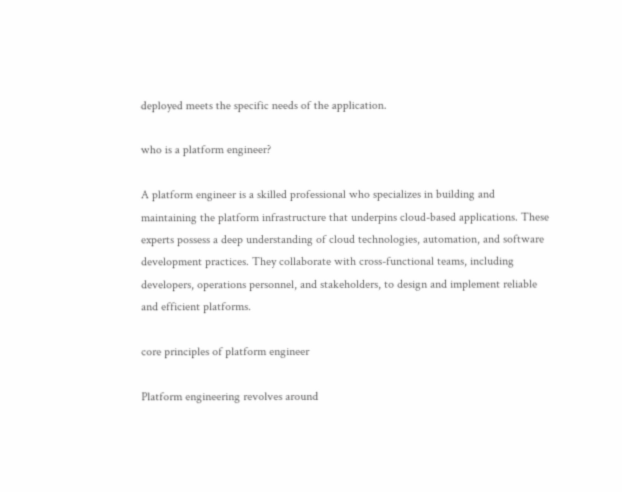deployed meets the specific needs of the application.

who is a platform engineer?

A platform engineer is a skilled professional who specializes in building and maintaining the platform infrastructure that underpins cloud-based applications. These experts possess a deep understanding of cloud technologies, automation, and software development practices. They collaborate with cross-functional teams, including developers, operations personnel, and stakeholders, to design and implement reliable and efficient platforms.

core principles of platform engineer

Platform engineering revolves around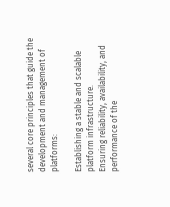several core principles that guide the development and management of platforms:

Establishing a stable and scalable platform infrastructure.
Ensuring reliability, availability, and performance of the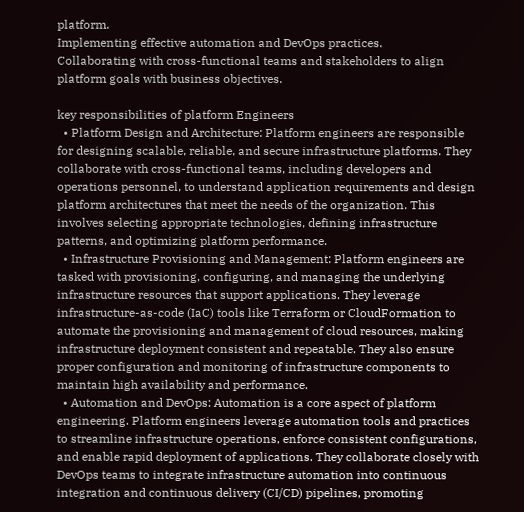platform.
Implementing effective automation and DevOps practices.
Collaborating with cross-functional teams and stakeholders to align platform goals with business objectives.

key responsibilities of platform Engineers
  • Platform Design and Architecture: Platform engineers are responsible for designing scalable, reliable, and secure infrastructure platforms. They collaborate with cross-functional teams, including developers and operations personnel, to understand application requirements and design platform architectures that meet the needs of the organization. This involves selecting appropriate technologies, defining infrastructure patterns, and optimizing platform performance.
  • Infrastructure Provisioning and Management: Platform engineers are tasked with provisioning, configuring, and managing the underlying infrastructure resources that support applications. They leverage infrastructure-as-code (IaC) tools like Terraform or CloudFormation to automate the provisioning and management of cloud resources, making infrastructure deployment consistent and repeatable. They also ensure proper configuration and monitoring of infrastructure components to maintain high availability and performance.
  • Automation and DevOps: Automation is a core aspect of platform engineering. Platform engineers leverage automation tools and practices to streamline infrastructure operations, enforce consistent configurations, and enable rapid deployment of applications. They collaborate closely with DevOps teams to integrate infrastructure automation into continuous integration and continuous delivery (CI/CD) pipelines, promoting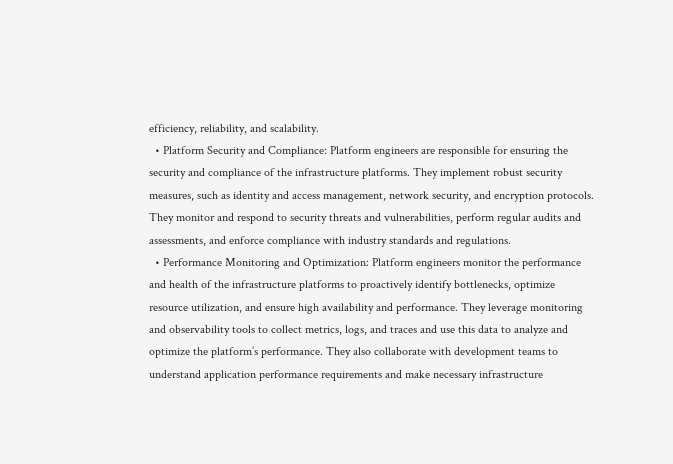efficiency, reliability, and scalability.
  • Platform Security and Compliance: Platform engineers are responsible for ensuring the security and compliance of the infrastructure platforms. They implement robust security measures, such as identity and access management, network security, and encryption protocols. They monitor and respond to security threats and vulnerabilities, perform regular audits and assessments, and enforce compliance with industry standards and regulations.
  • Performance Monitoring and Optimization: Platform engineers monitor the performance and health of the infrastructure platforms to proactively identify bottlenecks, optimize resource utilization, and ensure high availability and performance. They leverage monitoring and observability tools to collect metrics, logs, and traces and use this data to analyze and optimize the platform’s performance. They also collaborate with development teams to understand application performance requirements and make necessary infrastructure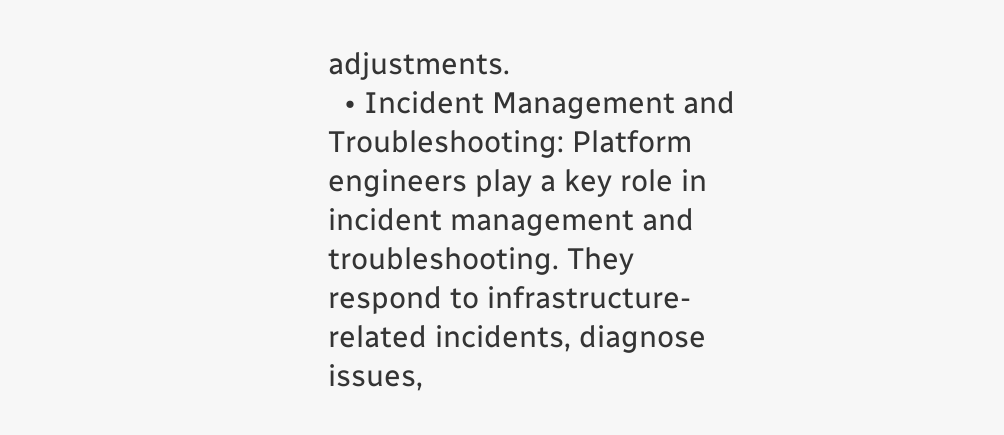adjustments.
  • Incident Management and Troubleshooting: Platform engineers play a key role in incident management and troubleshooting. They respond to infrastructure-related incidents, diagnose issues,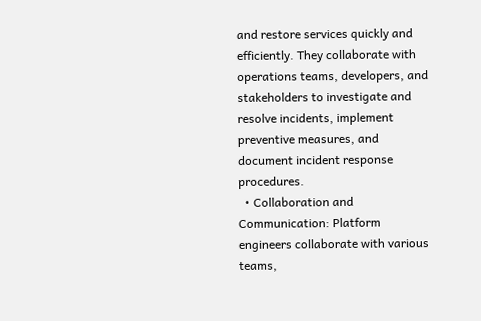and restore services quickly and efficiently. They collaborate with operations teams, developers, and stakeholders to investigate and resolve incidents, implement preventive measures, and document incident response procedures.
  • Collaboration and Communication: Platform engineers collaborate with various teams,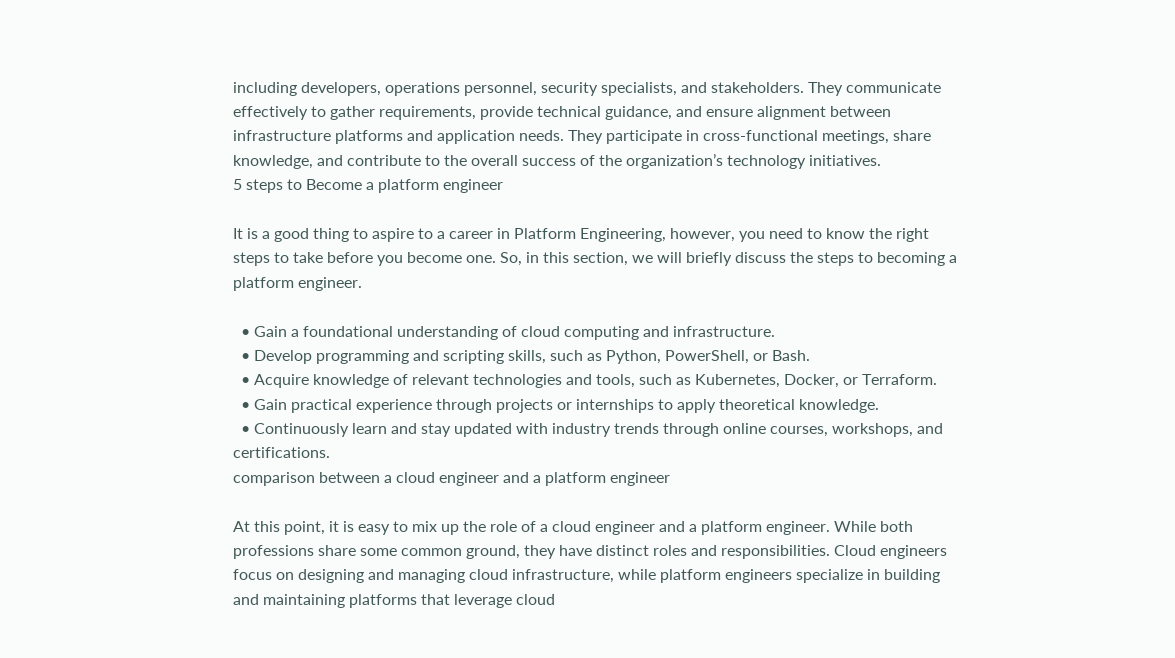including developers, operations personnel, security specialists, and stakeholders. They communicate effectively to gather requirements, provide technical guidance, and ensure alignment between infrastructure platforms and application needs. They participate in cross-functional meetings, share knowledge, and contribute to the overall success of the organization’s technology initiatives.
5 steps to Become a platform engineer

It is a good thing to aspire to a career in Platform Engineering, however, you need to know the right steps to take before you become one. So, in this section, we will briefly discuss the steps to becoming a platform engineer.

  • Gain a foundational understanding of cloud computing and infrastructure.
  • Develop programming and scripting skills, such as Python, PowerShell, or Bash.
  • Acquire knowledge of relevant technologies and tools, such as Kubernetes, Docker, or Terraform.
  • Gain practical experience through projects or internships to apply theoretical knowledge.
  • Continuously learn and stay updated with industry trends through online courses, workshops, and certifications.
comparison between a cloud engineer and a platform engineer

At this point, it is easy to mix up the role of a cloud engineer and a platform engineer. While both professions share some common ground, they have distinct roles and responsibilities. Cloud engineers focus on designing and managing cloud infrastructure, while platform engineers specialize in building and maintaining platforms that leverage cloud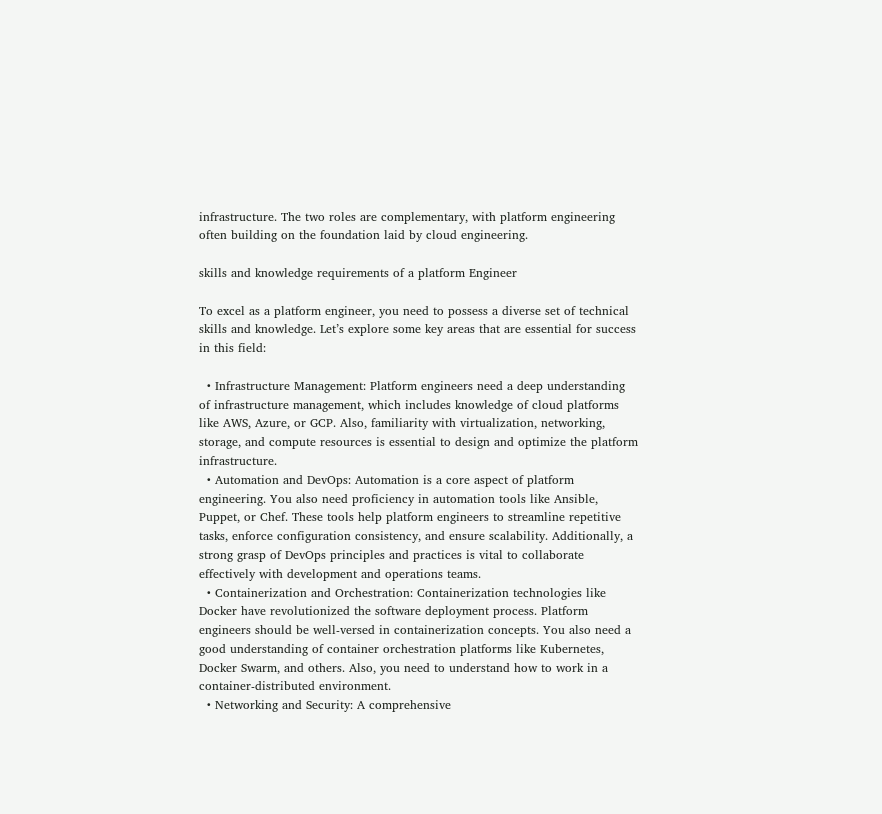infrastructure. The two roles are complementary, with platform engineering often building on the foundation laid by cloud engineering.

skills and knowledge requirements of a platform Engineer

To excel as a platform engineer, you need to possess a diverse set of technical skills and knowledge. Let’s explore some key areas that are essential for success in this field:

  • Infrastructure Management: Platform engineers need a deep understanding of infrastructure management, which includes knowledge of cloud platforms like AWS, Azure, or GCP. Also, familiarity with virtualization, networking, storage, and compute resources is essential to design and optimize the platform infrastructure.
  • Automation and DevOps: Automation is a core aspect of platform engineering. You also need proficiency in automation tools like Ansible, Puppet, or Chef. These tools help platform engineers to streamline repetitive tasks, enforce configuration consistency, and ensure scalability. Additionally, a strong grasp of DevOps principles and practices is vital to collaborate effectively with development and operations teams.
  • Containerization and Orchestration: Containerization technologies like Docker have revolutionized the software deployment process. Platform engineers should be well-versed in containerization concepts. You also need a good understanding of container orchestration platforms like Kubernetes, Docker Swarm, and others. Also, you need to understand how to work in a container-distributed environment.
  • Networking and Security: A comprehensive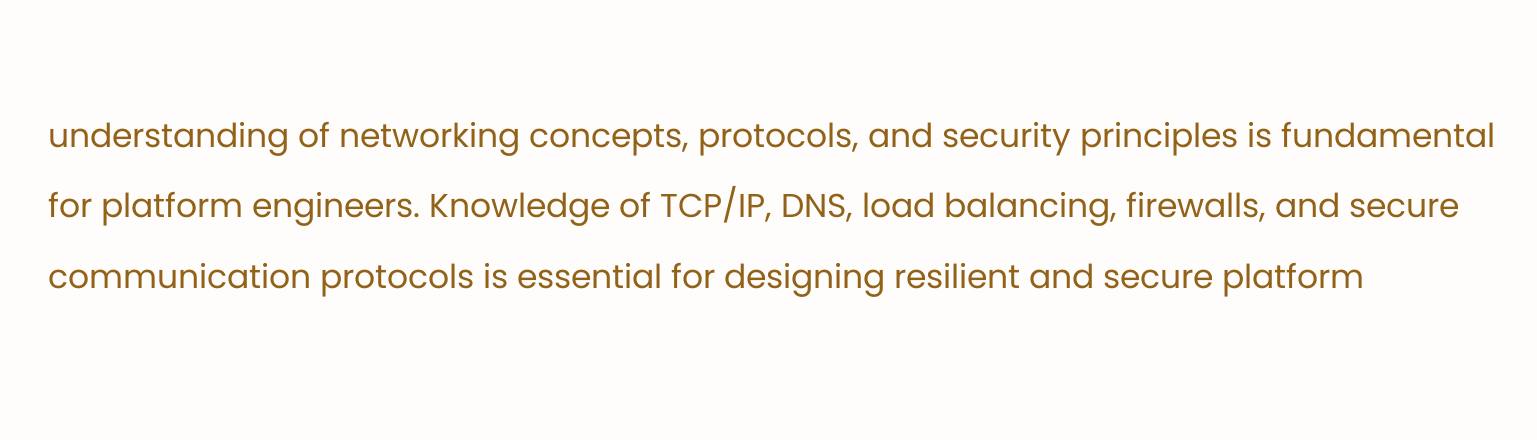understanding of networking concepts, protocols, and security principles is fundamental for platform engineers. Knowledge of TCP/IP, DNS, load balancing, firewalls, and secure communication protocols is essential for designing resilient and secure platform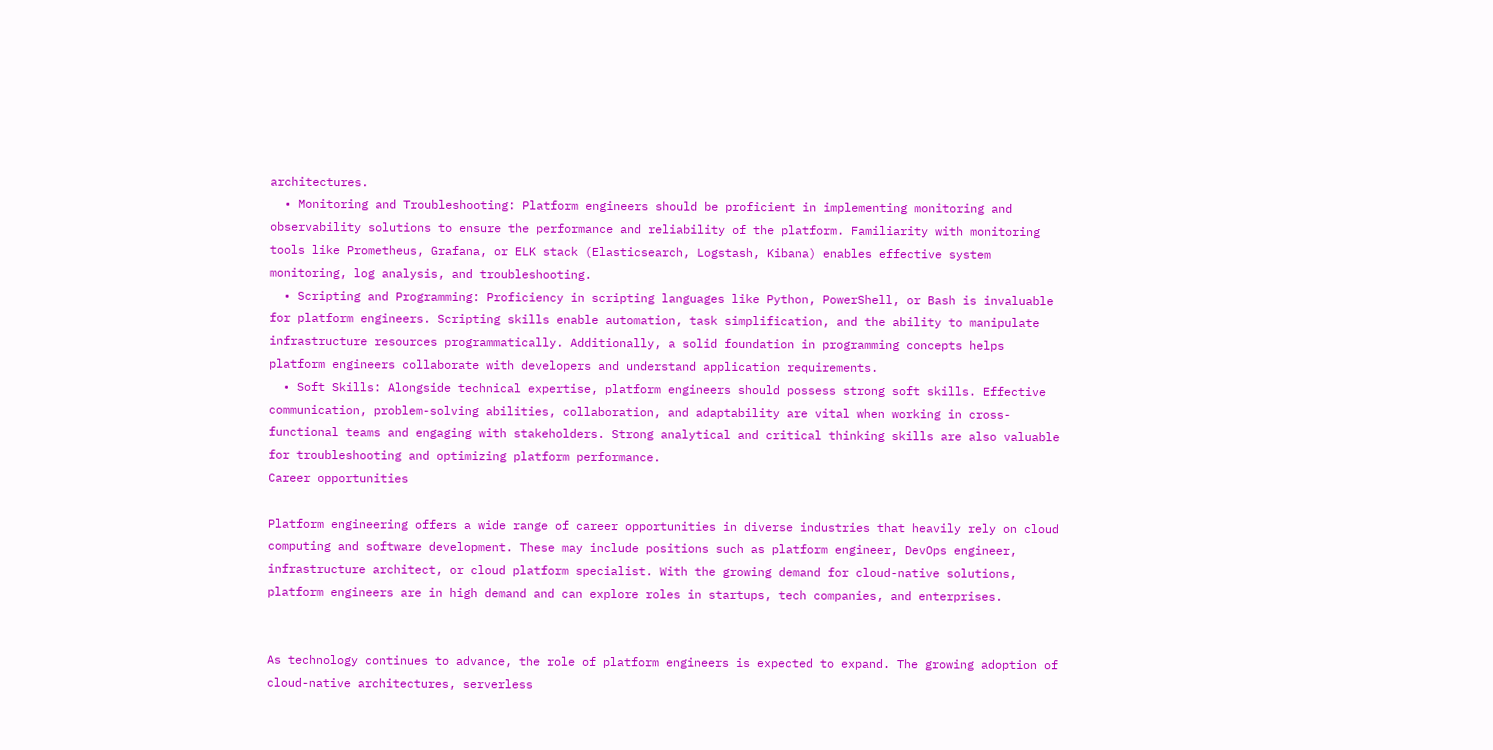architectures.
  • Monitoring and Troubleshooting: Platform engineers should be proficient in implementing monitoring and observability solutions to ensure the performance and reliability of the platform. Familiarity with monitoring tools like Prometheus, Grafana, or ELK stack (Elasticsearch, Logstash, Kibana) enables effective system monitoring, log analysis, and troubleshooting.
  • Scripting and Programming: Proficiency in scripting languages like Python, PowerShell, or Bash is invaluable for platform engineers. Scripting skills enable automation, task simplification, and the ability to manipulate infrastructure resources programmatically. Additionally, a solid foundation in programming concepts helps platform engineers collaborate with developers and understand application requirements.
  • Soft Skills: Alongside technical expertise, platform engineers should possess strong soft skills. Effective communication, problem-solving abilities, collaboration, and adaptability are vital when working in cross-functional teams and engaging with stakeholders. Strong analytical and critical thinking skills are also valuable for troubleshooting and optimizing platform performance.
Career opportunities

Platform engineering offers a wide range of career opportunities in diverse industries that heavily rely on cloud computing and software development. These may include positions such as platform engineer, DevOps engineer, infrastructure architect, or cloud platform specialist. With the growing demand for cloud-native solutions, platform engineers are in high demand and can explore roles in startups, tech companies, and enterprises.


As technology continues to advance, the role of platform engineers is expected to expand. The growing adoption of cloud-native architectures, serverless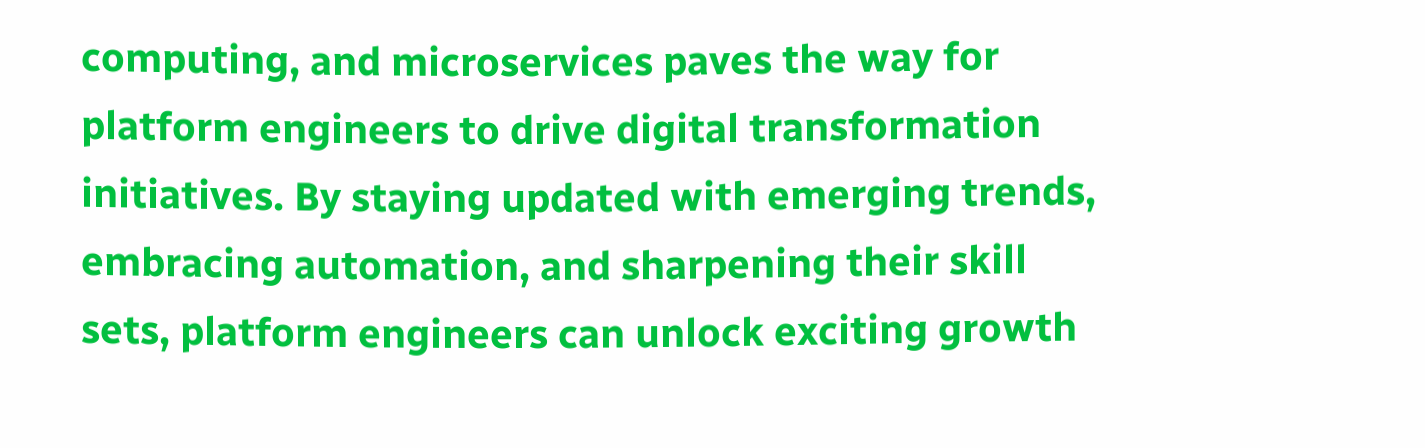computing, and microservices paves the way for platform engineers to drive digital transformation initiatives. By staying updated with emerging trends, embracing automation, and sharpening their skill sets, platform engineers can unlock exciting growth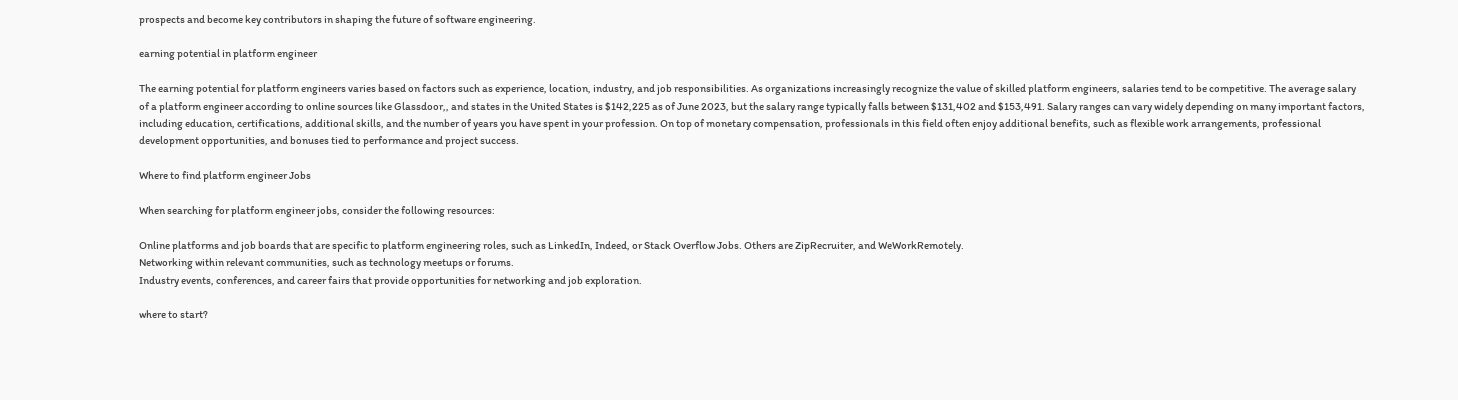prospects and become key contributors in shaping the future of software engineering.

earning potential in platform engineer

The earning potential for platform engineers varies based on factors such as experience, location, industry, and job responsibilities. As organizations increasingly recognize the value of skilled platform engineers, salaries tend to be competitive. The average salary of a platform engineer according to online sources like Glassdoor,, and states in the United States is $142,225 as of June 2023, but the salary range typically falls between $131,402 and $153,491. Salary ranges can vary widely depending on many important factors, including education, certifications, additional skills, and the number of years you have spent in your profession. On top of monetary compensation, professionals in this field often enjoy additional benefits, such as flexible work arrangements, professional development opportunities, and bonuses tied to performance and project success.

Where to find platform engineer Jobs

When searching for platform engineer jobs, consider the following resources:

Online platforms and job boards that are specific to platform engineering roles, such as LinkedIn, Indeed, or Stack Overflow Jobs. Others are ZipRecruiter, and WeWorkRemotely.
Networking within relevant communities, such as technology meetups or forums.
Industry events, conferences, and career fairs that provide opportunities for networking and job exploration.

where to start?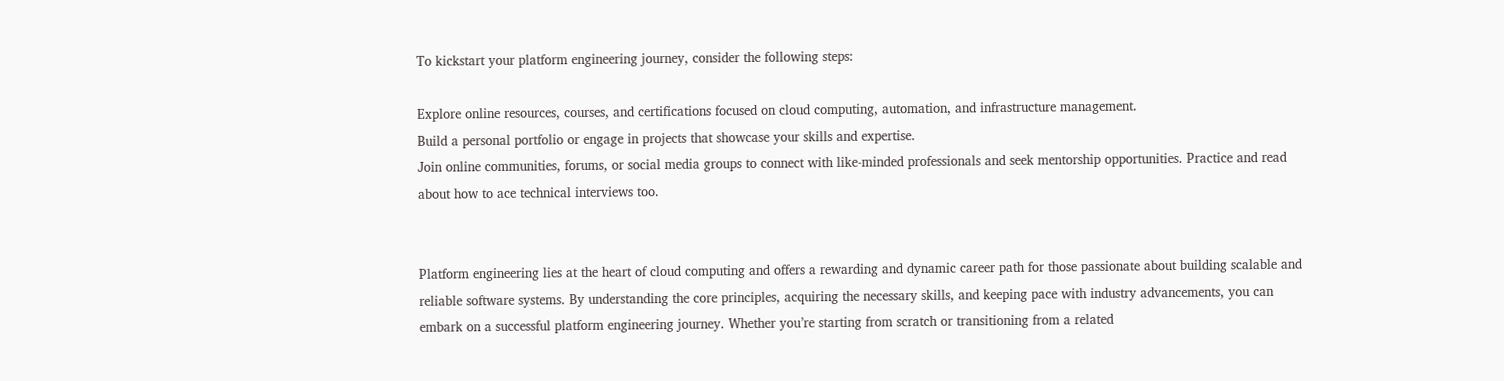To kickstart your platform engineering journey, consider the following steps:

Explore online resources, courses, and certifications focused on cloud computing, automation, and infrastructure management.
Build a personal portfolio or engage in projects that showcase your skills and expertise.
Join online communities, forums, or social media groups to connect with like-minded professionals and seek mentorship opportunities. Practice and read about how to ace technical interviews too.


Platform engineering lies at the heart of cloud computing and offers a rewarding and dynamic career path for those passionate about building scalable and reliable software systems. By understanding the core principles, acquiring the necessary skills, and keeping pace with industry advancements, you can embark on a successful platform engineering journey. Whether you’re starting from scratch or transitioning from a related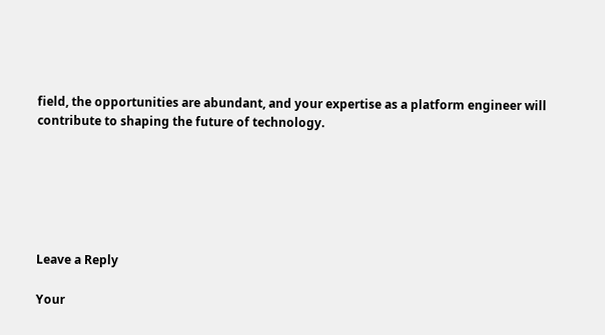field, the opportunities are abundant, and your expertise as a platform engineer will contribute to shaping the future of technology.






Leave a Reply

Your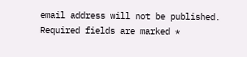email address will not be published. Required fields are marked *